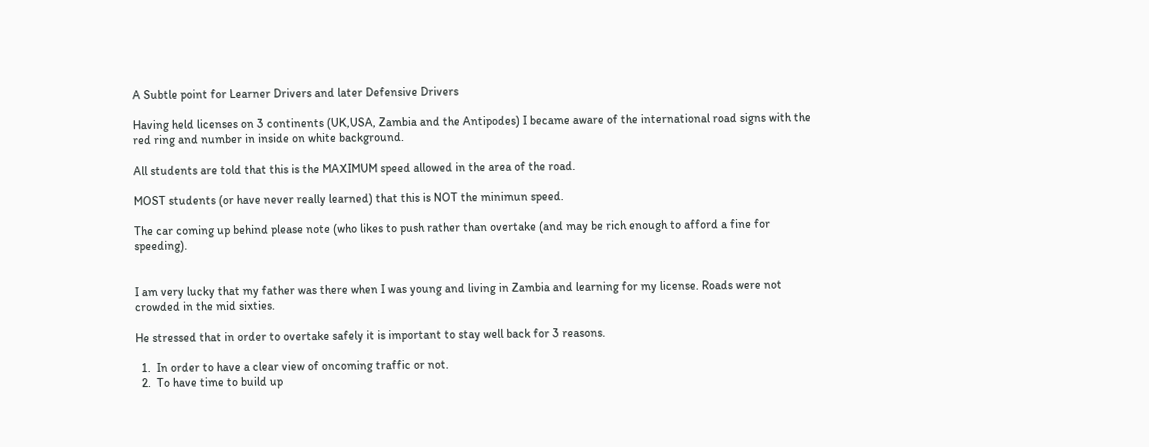A Subtle point for Learner Drivers and later Defensive Drivers

Having held licenses on 3 continents (UK,USA, Zambia and the Antipodes) I became aware of the international road signs with the red ring and number in inside on white background.

All students are told that this is the MAXIMUM speed allowed in the area of the road.

MOST students (or have never really learned) that this is NOT the minimun speed.

The car coming up behind please note (who likes to push rather than overtake (and may be rich enough to afford a fine for speeding).


I am very lucky that my father was there when I was young and living in Zambia and learning for my license. Roads were not crowded in the mid sixties.

He stressed that in order to overtake safely it is important to stay well back for 3 reasons.

  1.  In order to have a clear view of oncoming traffic or not.
  2.  To have time to build up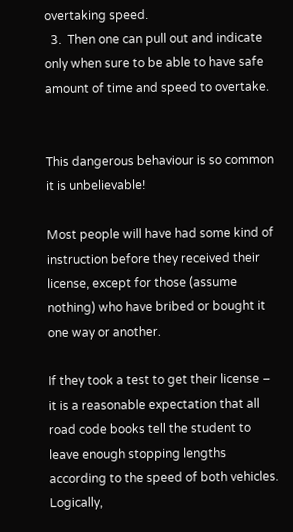overtaking speed.
  3.  Then one can pull out and indicate only when sure to be able to have safe amount of time and speed to overtake.


This dangerous behaviour is so common it is unbelievable!

Most people will have had some kind of instruction before they received their license, except for those (assume nothing) who have bribed or bought it one way or another.

If they took a test to get their license – it is a reasonable expectation that all road code books tell the student to leave enough stopping lengths according to the speed of both vehicles. Logically,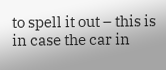to spell it out – this is in case the car in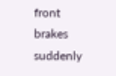front brakes suddenly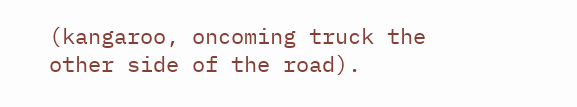(kangaroo, oncoming truck the other side of the road).